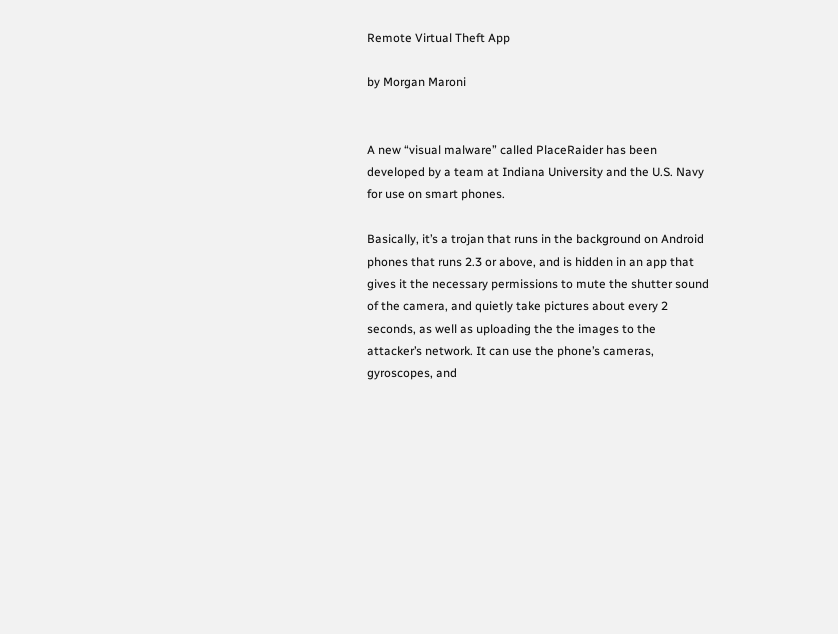Remote Virtual Theft App

by Morgan Maroni


A new “visual malware” called PlaceRaider has been developed by a team at Indiana University and the U.S. Navy for use on smart phones.

Basically, it’s a trojan that runs in the background on Android phones that runs 2.3 or above, and is hidden in an app that gives it the necessary permissions to mute the shutter sound of the camera, and quietly take pictures about every 2 seconds, as well as uploading the the images to the attacker’s network. It can use the phone’s cameras, gyroscopes, and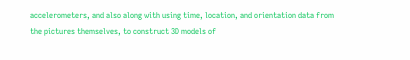accelerometers, and also along with using time, location, and orientation data from the pictures themselves, to construct 3D models of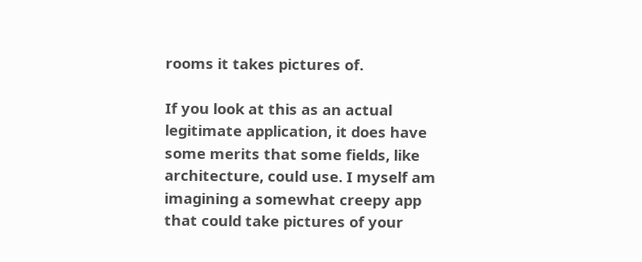rooms it takes pictures of.

If you look at this as an actual legitimate application, it does have some merits that some fields, like architecture, could use. I myself am imagining a somewhat creepy app that could take pictures of your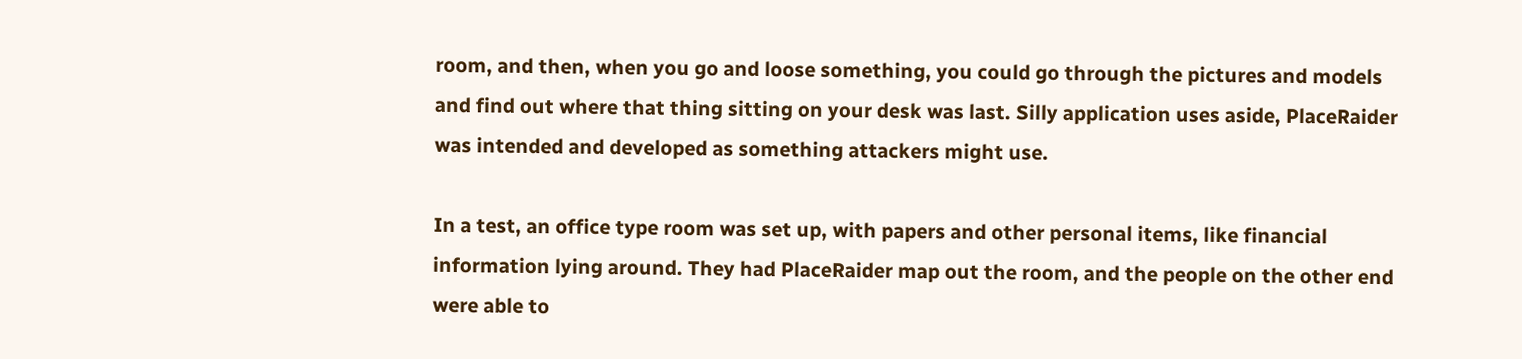room, and then, when you go and loose something, you could go through the pictures and models and find out where that thing sitting on your desk was last. Silly application uses aside, PlaceRaider was intended and developed as something attackers might use.

In a test, an office type room was set up, with papers and other personal items, like financial information lying around. They had PlaceRaider map out the room, and the people on the other end were able to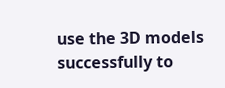use the 3D models successfully to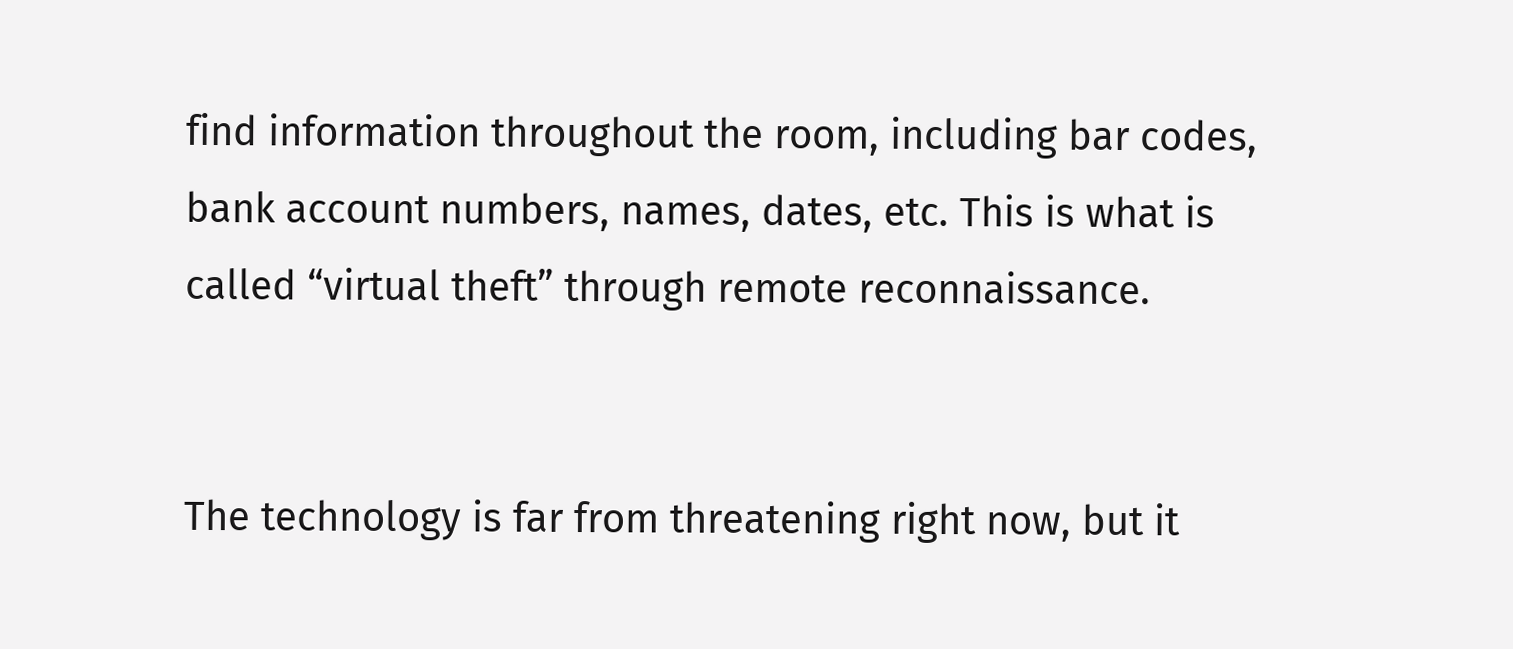find information throughout the room, including bar codes, bank account numbers, names, dates, etc. This is what is called “virtual theft” through remote reconnaissance.


The technology is far from threatening right now, but it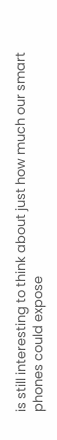is still interesting to think about just how much our smart phones could expose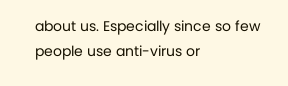about us. Especially since so few people use anti-virus or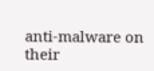anti-malware on their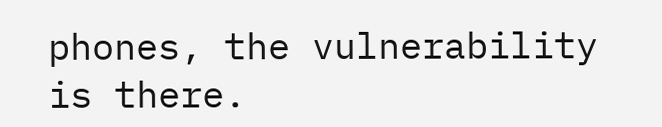phones, the vulnerability is there.